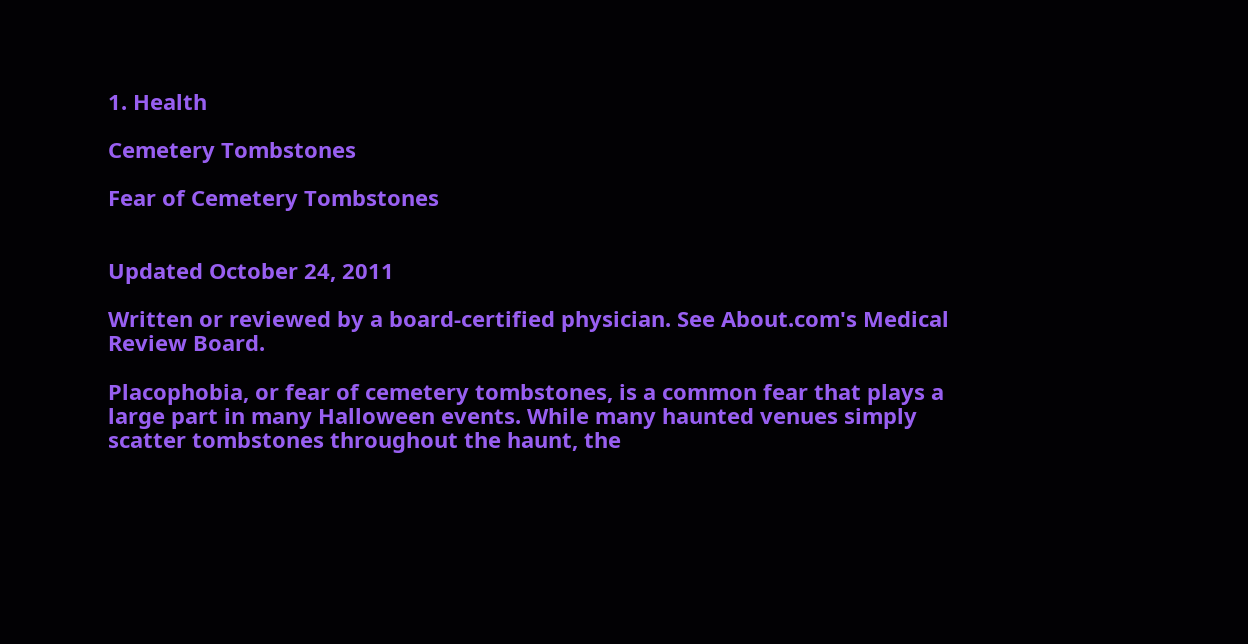1. Health

Cemetery Tombstones

Fear of Cemetery Tombstones


Updated October 24, 2011

Written or reviewed by a board-certified physician. See About.com's Medical Review Board.

Placophobia, or fear of cemetery tombstones, is a common fear that plays a large part in many Halloween events. While many haunted venues simply scatter tombstones throughout the haunt, the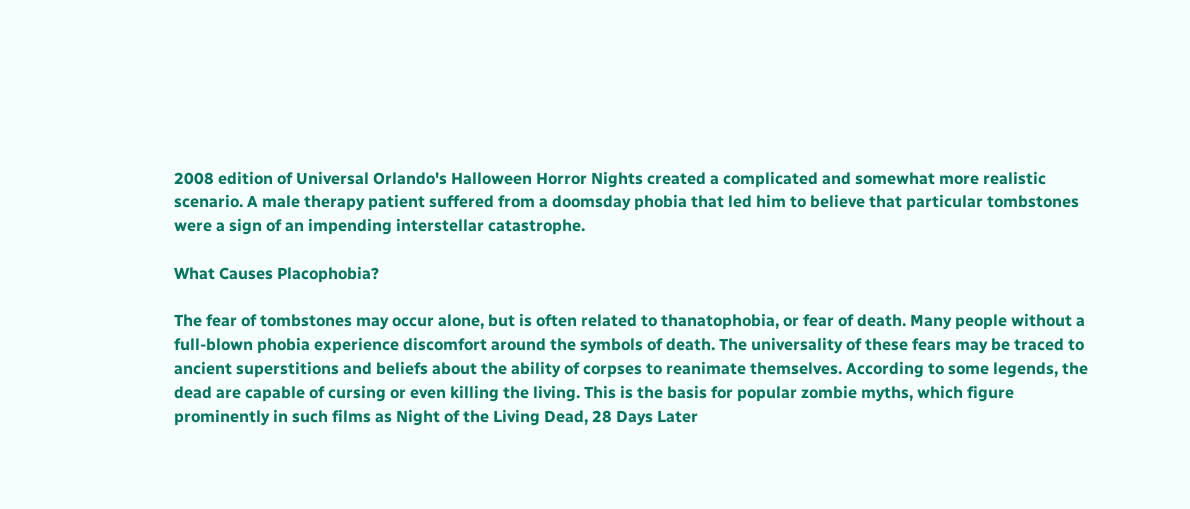2008 edition of Universal Orlando's Halloween Horror Nights created a complicated and somewhat more realistic scenario. A male therapy patient suffered from a doomsday phobia that led him to believe that particular tombstones were a sign of an impending interstellar catastrophe.

What Causes Placophobia?

The fear of tombstones may occur alone, but is often related to thanatophobia, or fear of death. Many people without a full-blown phobia experience discomfort around the symbols of death. The universality of these fears may be traced to ancient superstitions and beliefs about the ability of corpses to reanimate themselves. According to some legends, the dead are capable of cursing or even killing the living. This is the basis for popular zombie myths, which figure prominently in such films as Night of the Living Dead, 28 Days Later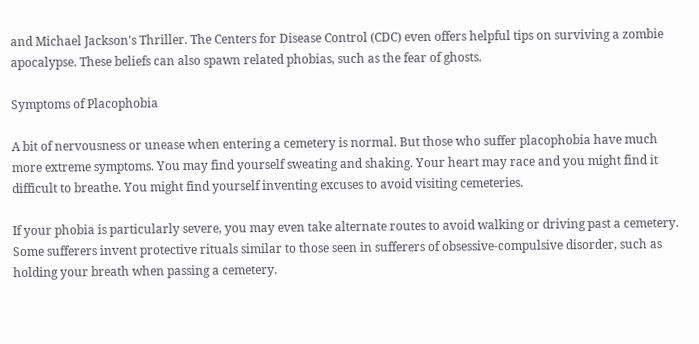and Michael Jackson's Thriller. The Centers for Disease Control (CDC) even offers helpful tips on surviving a zombie apocalypse. These beliefs can also spawn related phobias, such as the fear of ghosts.

Symptoms of Placophobia

A bit of nervousness or unease when entering a cemetery is normal. But those who suffer placophobia have much more extreme symptoms. You may find yourself sweating and shaking. Your heart may race and you might find it difficult to breathe. You might find yourself inventing excuses to avoid visiting cemeteries.

If your phobia is particularly severe, you may even take alternate routes to avoid walking or driving past a cemetery. Some sufferers invent protective rituals similar to those seen in sufferers of obsessive-compulsive disorder, such as holding your breath when passing a cemetery.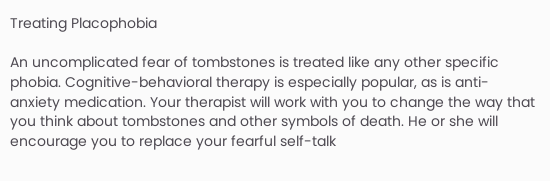Treating Placophobia

An uncomplicated fear of tombstones is treated like any other specific phobia. Cognitive-behavioral therapy is especially popular, as is anti-anxiety medication. Your therapist will work with you to change the way that you think about tombstones and other symbols of death. He or she will encourage you to replace your fearful self-talk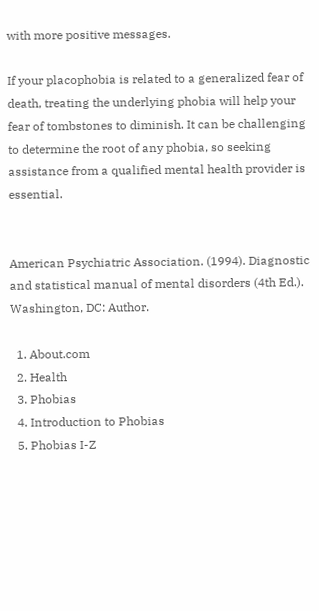with more positive messages.

If your placophobia is related to a generalized fear of death, treating the underlying phobia will help your fear of tombstones to diminish. It can be challenging to determine the root of any phobia, so seeking assistance from a qualified mental health provider is essential.


American Psychiatric Association. (1994). Diagnostic and statistical manual of mental disorders (4th Ed.). Washington, DC: Author.

  1. About.com
  2. Health
  3. Phobias
  4. Introduction to Phobias
  5. Phobias I-Z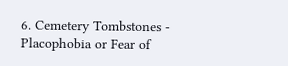6. Cemetery Tombstones - Placophobia or Fear of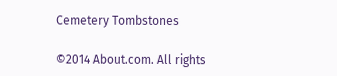Cemetery Tombstones

©2014 About.com. All rights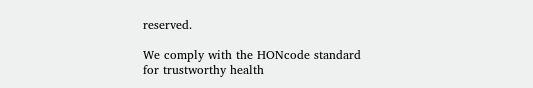reserved.

We comply with the HONcode standard
for trustworthy health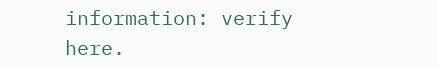information: verify here.